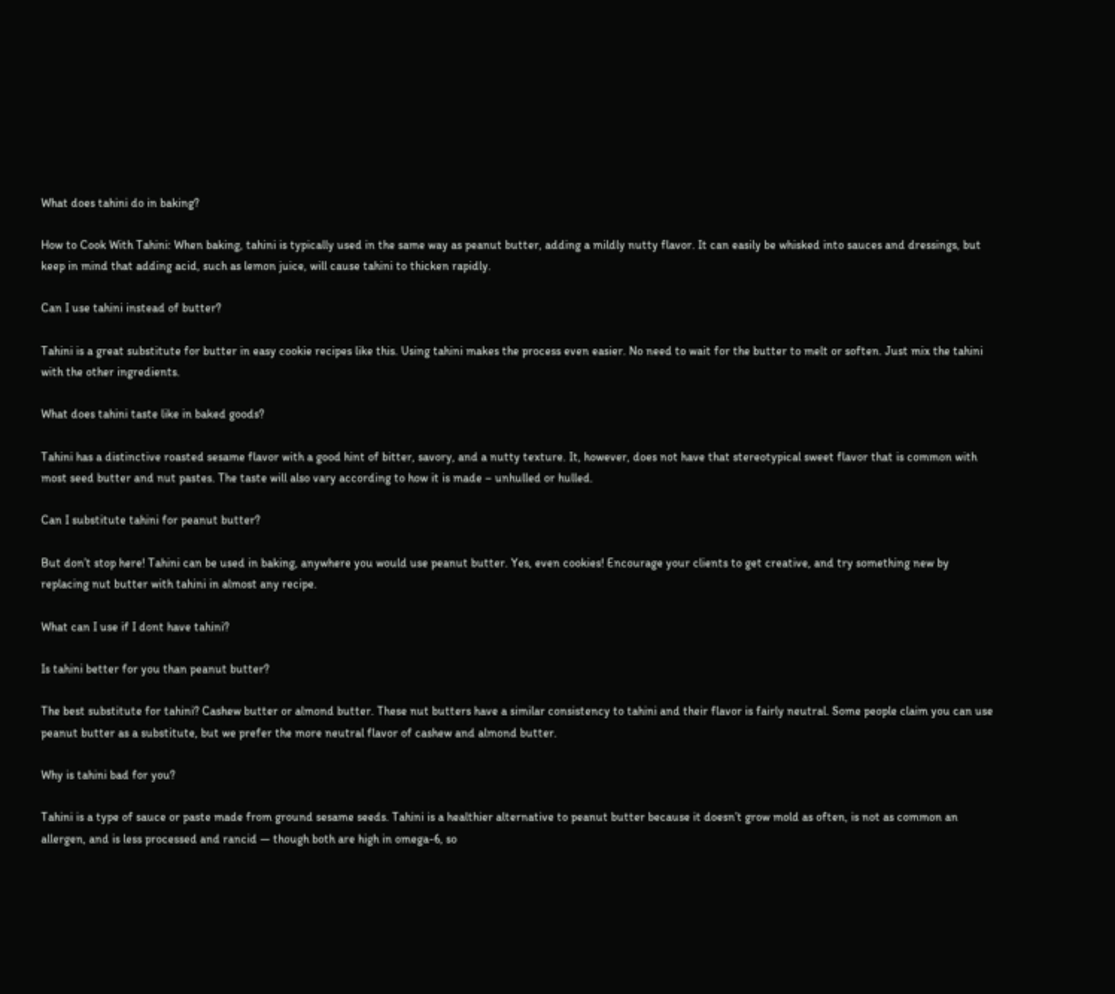What does tahini do in baking?

How to Cook With Tahini: When baking, tahini is typically used in the same way as peanut butter, adding a mildly nutty flavor. It can easily be whisked into sauces and dressings, but keep in mind that adding acid, such as lemon juice, will cause tahini to thicken rapidly.

Can I use tahini instead of butter?

Tahini is a great substitute for butter in easy cookie recipes like this. Using tahini makes the process even easier. No need to wait for the butter to melt or soften. Just mix the tahini with the other ingredients.

What does tahini taste like in baked goods?

Tahini has a distinctive roasted sesame flavor with a good hint of bitter, savory, and a nutty texture. It, however, does not have that stereotypical sweet flavor that is common with most seed butter and nut pastes. The taste will also vary according to how it is made – unhulled or hulled.

Can I substitute tahini for peanut butter?

But don’t stop here! Tahini can be used in baking, anywhere you would use peanut butter. Yes, even cookies! Encourage your clients to get creative, and try something new by replacing nut butter with tahini in almost any recipe.

What can I use if I dont have tahini?

Is tahini better for you than peanut butter?

The best substitute for tahini? Cashew butter or almond butter. These nut butters have a similar consistency to tahini and their flavor is fairly neutral. Some people claim you can use peanut butter as a substitute, but we prefer the more neutral flavor of cashew and almond butter.

Why is tahini bad for you?

Tahini is a type of sauce or paste made from ground sesame seeds. Tahini is a healthier alternative to peanut butter because it doesn’t grow mold as often, is not as common an allergen, and is less processed and rancid — though both are high in omega-6, so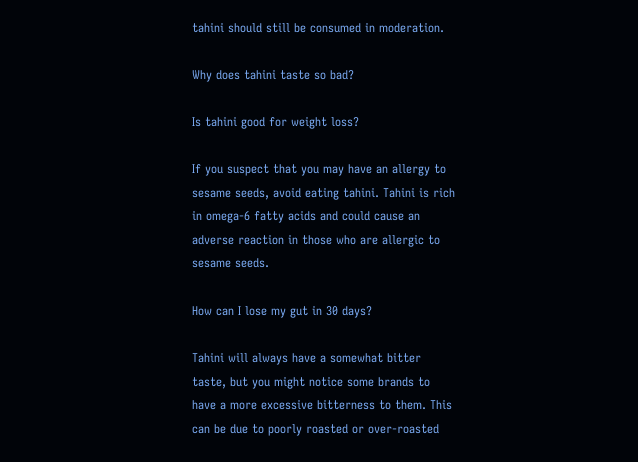tahini should still be consumed in moderation.

Why does tahini taste so bad?

Is tahini good for weight loss?

If you suspect that you may have an allergy to sesame seeds, avoid eating tahini. Tahini is rich in omega-6 fatty acids and could cause an adverse reaction in those who are allergic to sesame seeds.

How can I lose my gut in 30 days?

Tahini will always have a somewhat bitter taste, but you might notice some brands to have a more excessive bitterness to them. This can be due to poorly roasted or over-roasted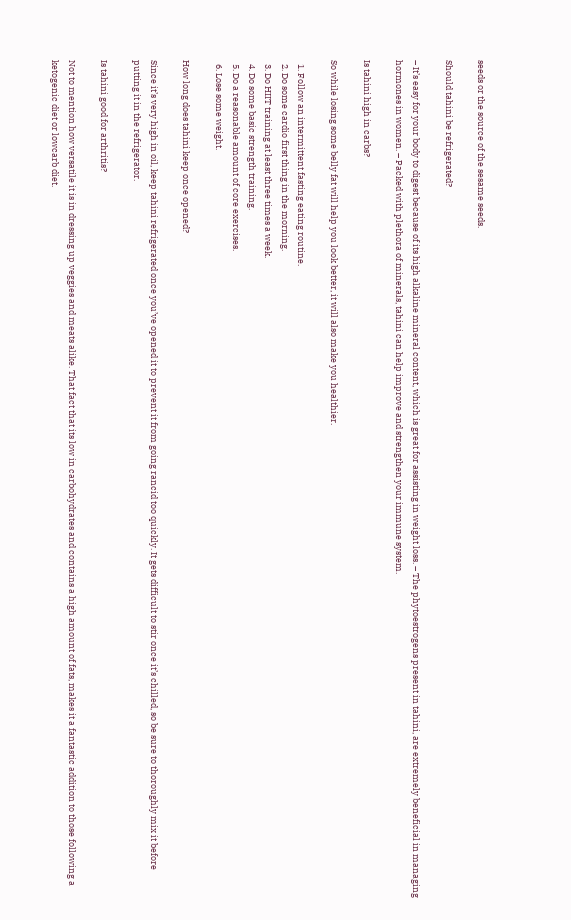seeds or the source of the sesame seeds.

Should tahini be refrigerated?

– It’s easy for your body to digest because of its high alkaline mineral content, which is great for assisting in weight loss. – The phytoestrogens present in tahini, are extremely beneficial in managing hormones in women. – Packed with plethora of minerals, tahini can help improve and strengthen your immune system.

Is tahini high in carbs?

So while losing some belly fat will help you look better, it will also make you healthier.

  1. Follow an intermittent fasting eating routine.
  2. Do some cardio first thing in the morning.
  3. Do HIIT training at least three times a week.
  4. Do some basic strength training.
  5. Do a reasonable amount of core exercises.
  6. Lose some weight.

How long does tahini keep once opened?

Since it’s very high in oil, keep tahini refrigerated once you’ve opened it to prevent it from going rancid too quickly. It gets difficult to stir once it’s chilled, so be sure to thoroughly mix it before putting it in the refrigerator.

Is tahini good for arthritis?

Not to mention how versatile it is in dressing up veggies and meats alike. That fact that its low in carbohydrates and contains a high amount of fats, makes it a fantastic addition to those following a ketogenic diet or lowcarb diet.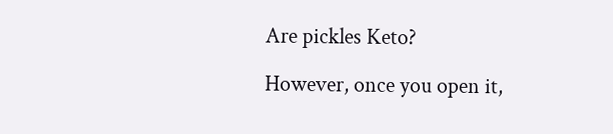Are pickles Keto?

However, once you open it,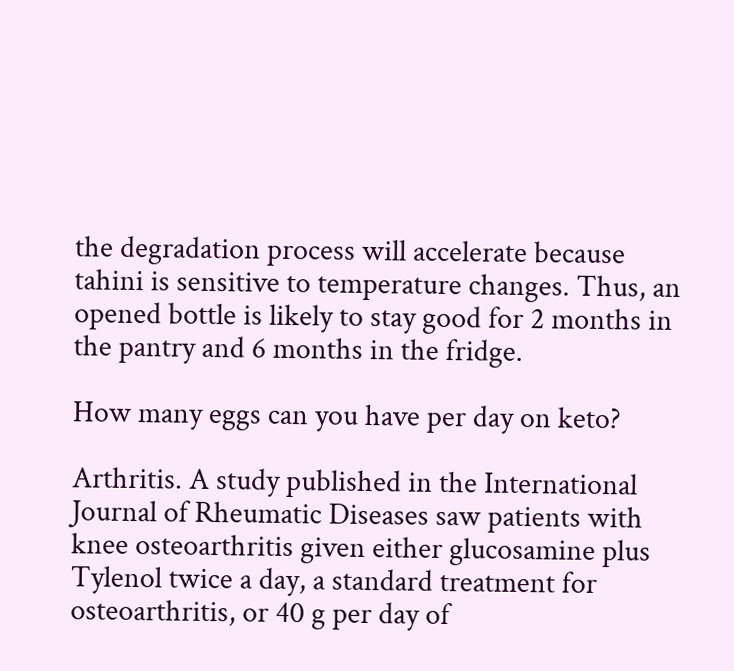the degradation process will accelerate because tahini is sensitive to temperature changes. Thus, an opened bottle is likely to stay good for 2 months in the pantry and 6 months in the fridge.

How many eggs can you have per day on keto?

Arthritis. A study published in the International Journal of Rheumatic Diseases saw patients with knee osteoarthritis given either glucosamine plus Tylenol twice a day, a standard treatment for osteoarthritis, or 40 g per day of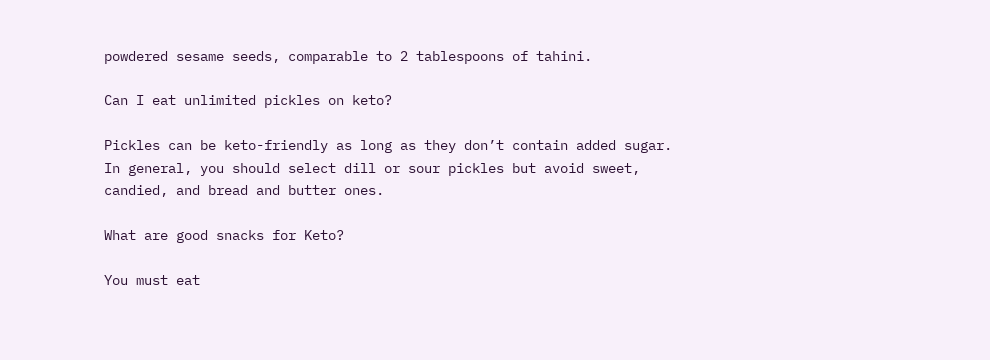powdered sesame seeds, comparable to 2 tablespoons of tahini.

Can I eat unlimited pickles on keto?

Pickles can be keto-friendly as long as they don’t contain added sugar. In general, you should select dill or sour pickles but avoid sweet, candied, and bread and butter ones.

What are good snacks for Keto?

You must eat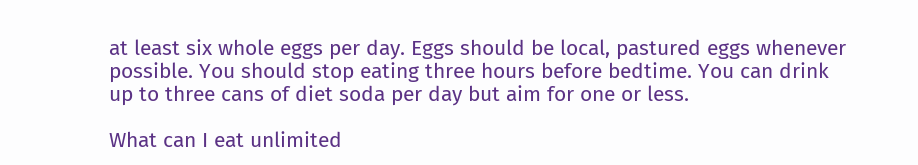at least six whole eggs per day. Eggs should be local, pastured eggs whenever possible. You should stop eating three hours before bedtime. You can drink up to three cans of diet soda per day but aim for one or less.

What can I eat unlimited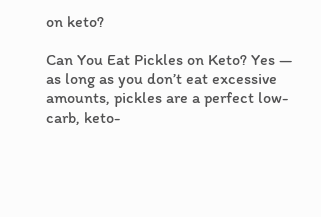on keto?

Can You Eat Pickles on Keto? Yes — as long as you don’t eat excessive amounts, pickles are a perfect low-carb, keto-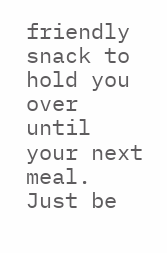friendly snack to hold you over until your next meal. Just be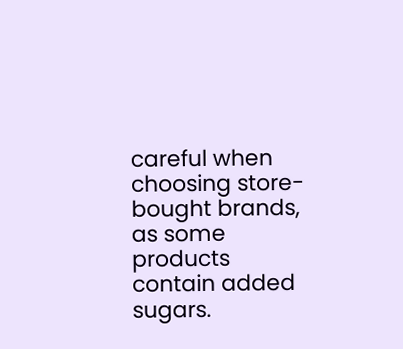careful when choosing store-bought brands, as some products contain added sugars.